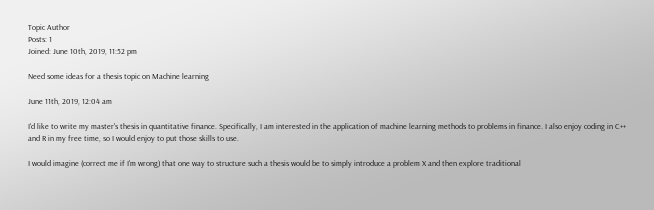Topic Author
Posts: 1
Joined: June 10th, 2019, 11:52 pm

Need some ideas for a thesis topic on Machine learning

June 11th, 2019, 12:04 am

I'd like to write my master's thesis in quantitative finance. Specifically, I am interested in the application of machine learning methods to problems in finance. I also enjoy coding in C++ and R in my free time, so I would enjoy to put those skills to use.

I would imagine (correct me if I'm wrong) that one way to structure such a thesis would be to simply introduce a problem X and then explore traditional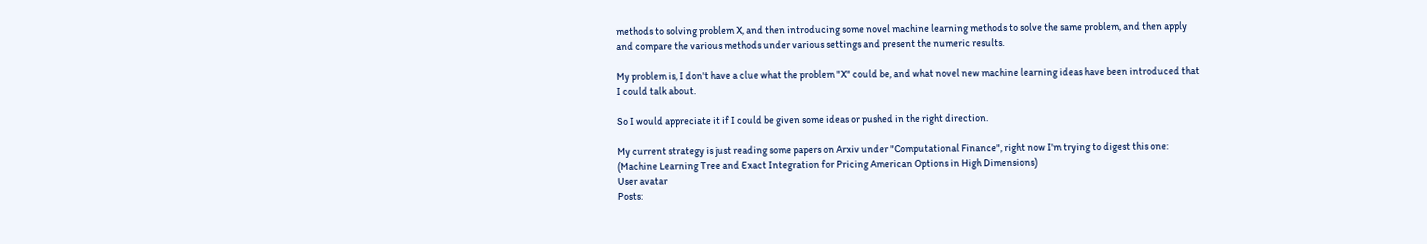methods to solving problem X, and then introducing some novel machine learning methods to solve the same problem, and then apply and compare the various methods under various settings and present the numeric results.

My problem is, I don't have a clue what the problem "X" could be, and what novel new machine learning ideas have been introduced that I could talk about.

So I would appreciate it if I could be given some ideas or pushed in the right direction.

My current strategy is just reading some papers on Arxiv under "Computational Finance", right now I'm trying to digest this one: (Machine Learning Tree and Exact Integration for Pricing American Options in High Dimensions)
User avatar
Posts: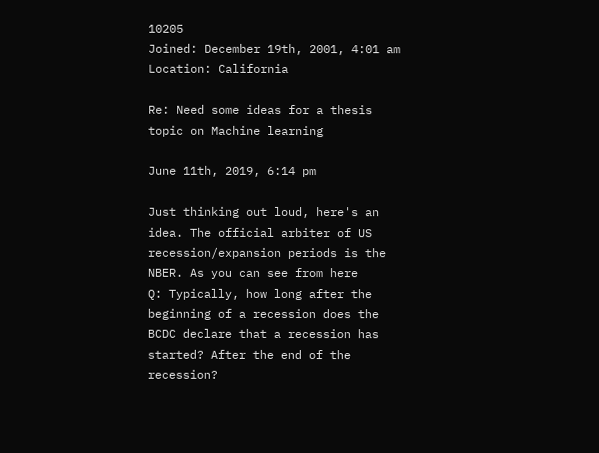10205
Joined: December 19th, 2001, 4:01 am
Location: California

Re: Need some ideas for a thesis topic on Machine learning

June 11th, 2019, 6:14 pm

Just thinking out loud, here's an idea. The official arbiter of US recession/expansion periods is the NBER. As you can see from here
Q: Typically, how long after the beginning of a recession does the BCDC declare that a recession has started? After the end of the recession?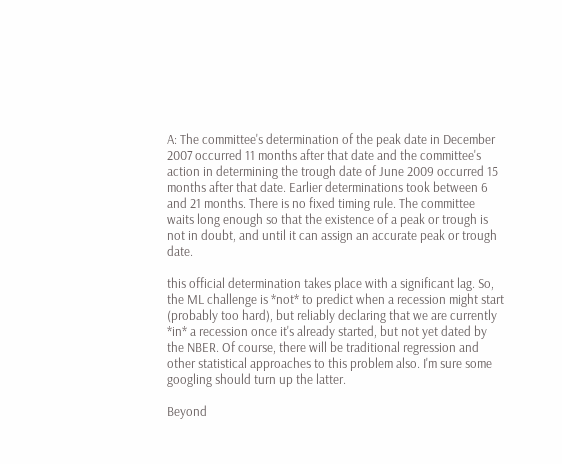A: The committee's determination of the peak date in December 2007 occurred 11 months after that date and the committee's action in determining the trough date of June 2009 occurred 15 months after that date. Earlier determinations took between 6 and 21 months. There is no fixed timing rule. The committee waits long enough so that the existence of a peak or trough is not in doubt, and until it can assign an accurate peak or trough date.

this official determination takes place with a significant lag. So, the ML challenge is *not* to predict when a recession might start (probably too hard), but reliably declaring that we are currently *in* a recession once it's already started, but not yet dated by the NBER. Of course, there will be traditional regression and other statistical approaches to this problem also. I'm sure some googling should turn up the latter.

Beyond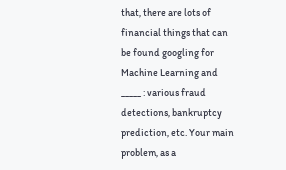that, there are lots of financial things that can be found googling for Machine Learning and _____ : various fraud detections, bankruptcy prediction, etc. Your main problem, as a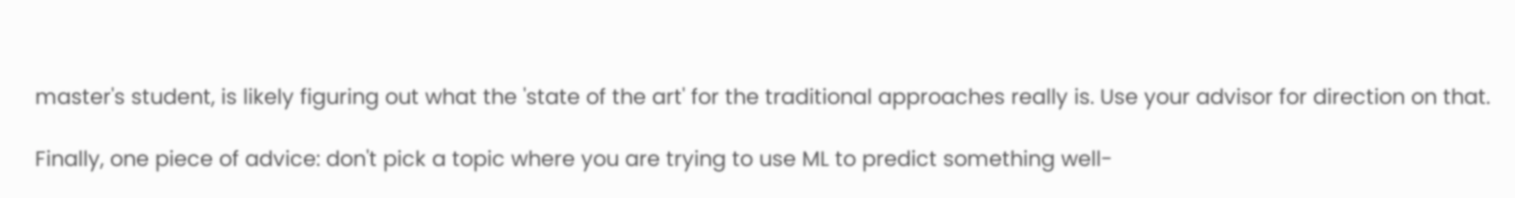master's student, is likely figuring out what the 'state of the art' for the traditional approaches really is. Use your advisor for direction on that.

Finally, one piece of advice: don't pick a topic where you are trying to use ML to predict something well-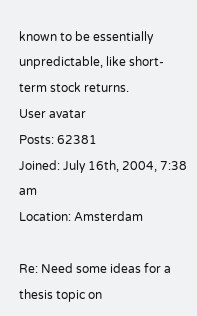known to be essentially unpredictable, like short-term stock returns.
User avatar
Posts: 62381
Joined: July 16th, 2004, 7:38 am
Location: Amsterdam

Re: Need some ideas for a thesis topic on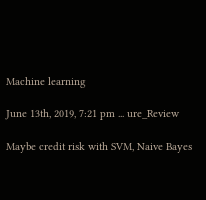Machine learning

June 13th, 2019, 7:21 pm ... ure_Review

Maybe credit risk with SVM, Naive Bayes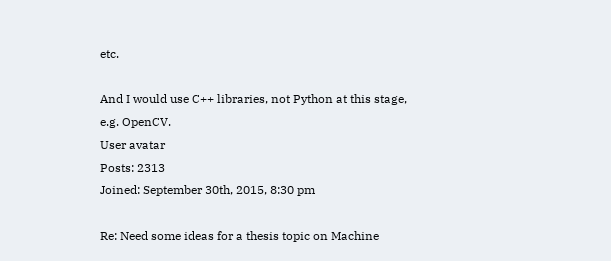etc.

And I would use C++ libraries, not Python at this stage, e.g. OpenCV.
User avatar
Posts: 2313
Joined: September 30th, 2015, 8:30 pm

Re: Need some ideas for a thesis topic on Machine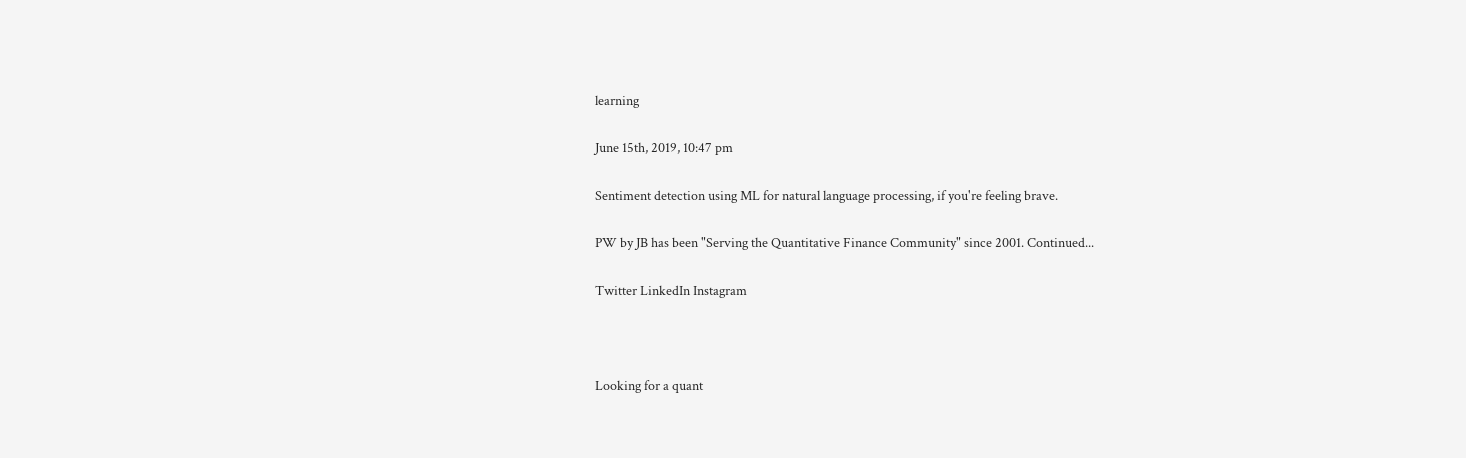learning

June 15th, 2019, 10:47 pm

Sentiment detection using ML for natural language processing, if you're feeling brave.

PW by JB has been "Serving the Quantitative Finance Community" since 2001. Continued...

Twitter LinkedIn Instagram



Looking for a quant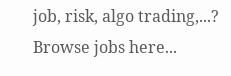job, risk, algo trading,...? Browse jobs here...